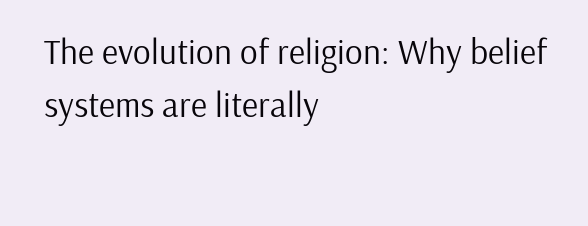The evolution of religion: Why belief systems are literally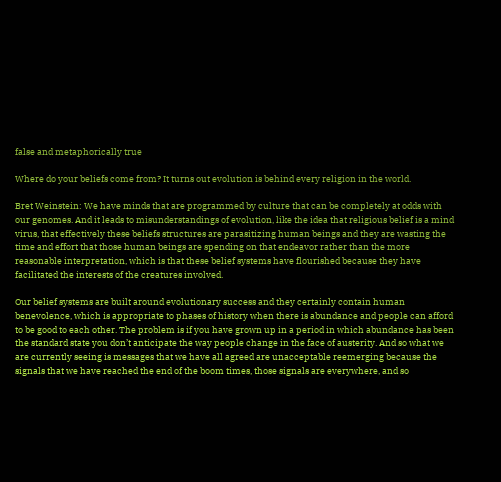false and metaphorically true

Where do your beliefs come from? It turns out evolution is behind every religion in the world.

Bret Weinstein: We have minds that are programmed by culture that can be completely at odds with our genomes. And it leads to misunderstandings of evolution, like the idea that religious belief is a mind virus, that effectively these beliefs structures are parasitizing human beings and they are wasting the time and effort that those human beings are spending on that endeavor rather than the more reasonable interpretation, which is that these belief systems have flourished because they have facilitated the interests of the creatures involved.

Our belief systems are built around evolutionary success and they certainly contain human benevolence, which is appropriate to phases of history when there is abundance and people can afford to be good to each other. The problem is if you have grown up in a period in which abundance has been the standard state you don’t anticipate the way people change in the face of austerity. And so what we are currently seeing is messages that we have all agreed are unacceptable reemerging because the signals that we have reached the end of the boom times, those signals are everywhere, and so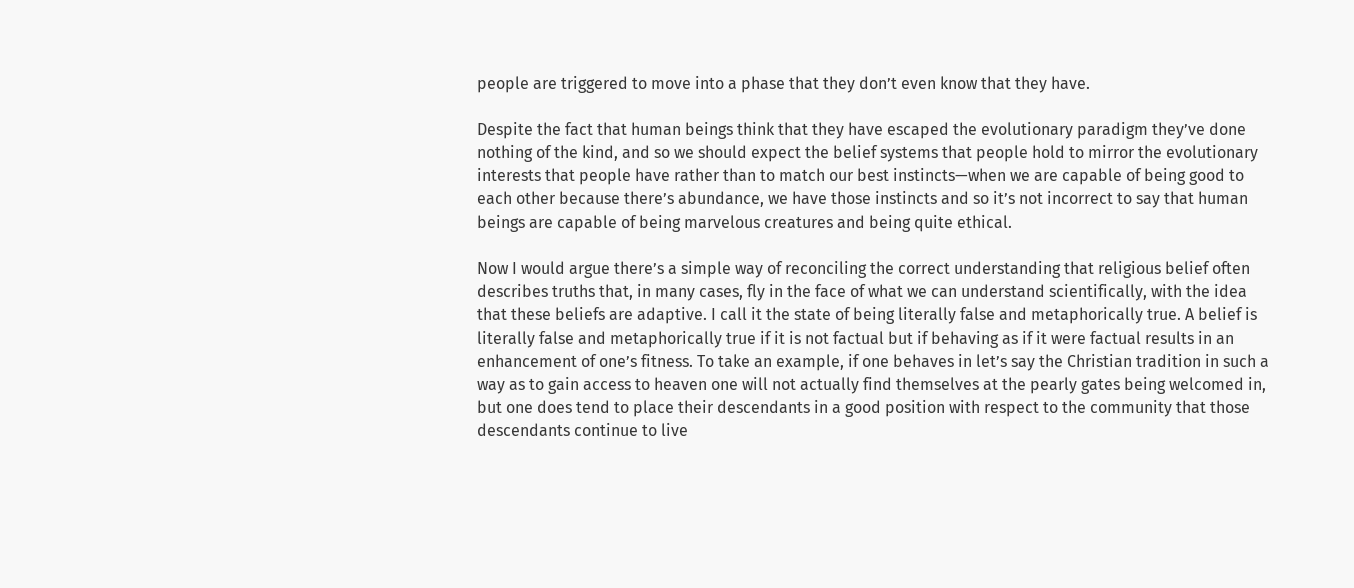people are triggered to move into a phase that they don’t even know that they have.

Despite the fact that human beings think that they have escaped the evolutionary paradigm they’ve done nothing of the kind, and so we should expect the belief systems that people hold to mirror the evolutionary interests that people have rather than to match our best instincts—when we are capable of being good to each other because there’s abundance, we have those instincts and so it’s not incorrect to say that human beings are capable of being marvelous creatures and being quite ethical.

Now I would argue there’s a simple way of reconciling the correct understanding that religious belief often describes truths that, in many cases, fly in the face of what we can understand scientifically, with the idea that these beliefs are adaptive. I call it the state of being literally false and metaphorically true. A belief is literally false and metaphorically true if it is not factual but if behaving as if it were factual results in an enhancement of one’s fitness. To take an example, if one behaves in let’s say the Christian tradition in such a way as to gain access to heaven one will not actually find themselves at the pearly gates being welcomed in, but one does tend to place their descendants in a good position with respect to the community that those descendants continue to live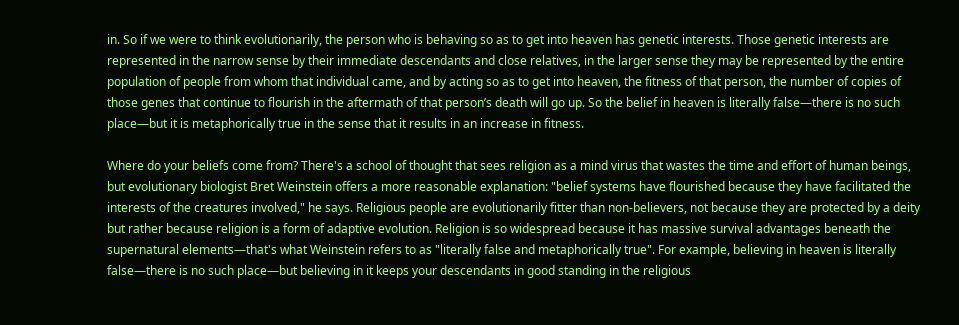in. So if we were to think evolutionarily, the person who is behaving so as to get into heaven has genetic interests. Those genetic interests are represented in the narrow sense by their immediate descendants and close relatives, in the larger sense they may be represented by the entire population of people from whom that individual came, and by acting so as to get into heaven, the fitness of that person, the number of copies of those genes that continue to flourish in the aftermath of that person’s death will go up. So the belief in heaven is literally false—there is no such place—but it is metaphorically true in the sense that it results in an increase in fitness.

Where do your beliefs come from? There's a school of thought that sees religion as a mind virus that wastes the time and effort of human beings, but evolutionary biologist Bret Weinstein offers a more reasonable explanation: "belief systems have flourished because they have facilitated the interests of the creatures involved," he says. Religious people are evolutionarily fitter than non-believers, not because they are protected by a deity but rather because religion is a form of adaptive evolution. Religion is so widespread because it has massive survival advantages beneath the supernatural elements—that's what Weinstein refers to as "literally false and metaphorically true". For example, believing in heaven is literally false—there is no such place—but believing in it keeps your descendants in good standing in the religious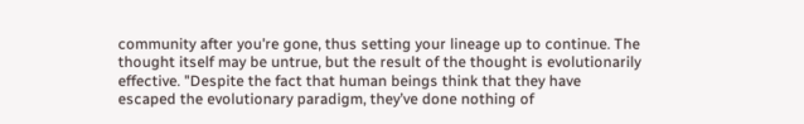community after you're gone, thus setting your lineage up to continue. The thought itself may be untrue, but the result of the thought is evolutionarily effective. "Despite the fact that human beings think that they have escaped the evolutionary paradigm, they’ve done nothing of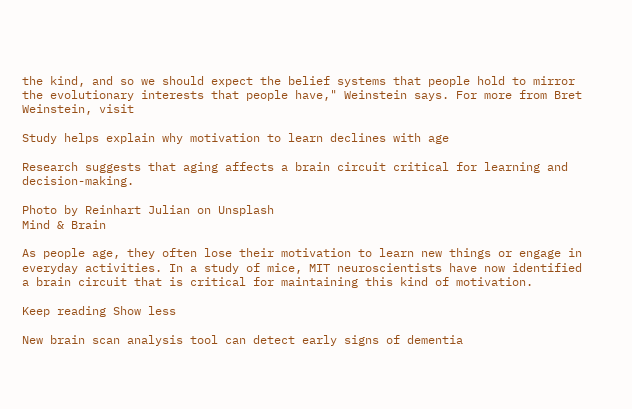the kind, and so we should expect the belief systems that people hold to mirror the evolutionary interests that people have," Weinstein says. For more from Bret Weinstein, visit

Study helps explain why motivation to learn declines with age

Research suggests that aging affects a brain circuit critical for learning and decision-making.

Photo by Reinhart Julian on Unsplash
Mind & Brain

As people age, they often lose their motivation to learn new things or engage in everyday activities. In a study of mice, MIT neuroscientists have now identified a brain circuit that is critical for maintaining this kind of motivation.

Keep reading Show less

New brain scan analysis tool can detect early signs of dementia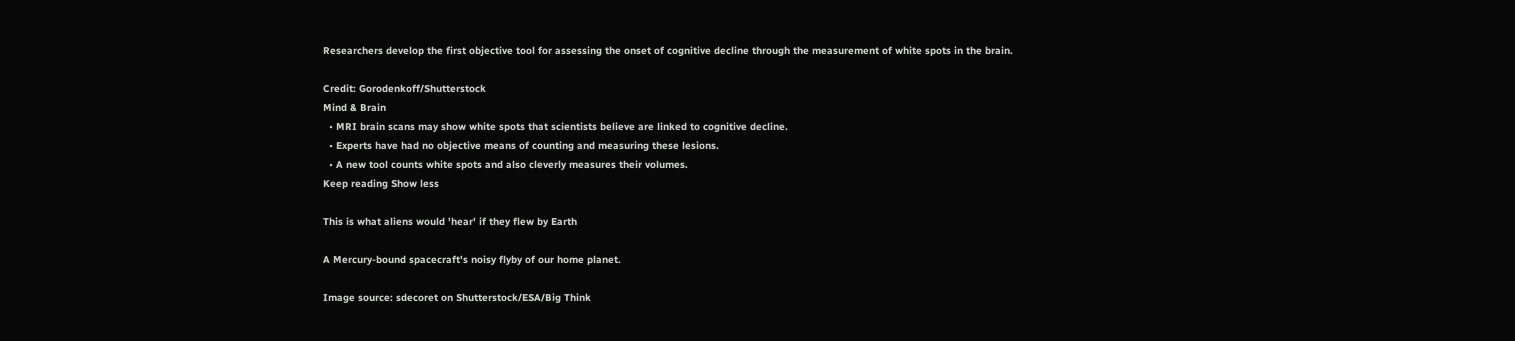Researchers develop the first objective tool for assessing the onset of cognitive decline through the measurement of white spots in the brain.

Credit: Gorodenkoff/Shutterstock
Mind & Brain
  • MRI brain scans may show white spots that scientists believe are linked to cognitive decline.
  • Experts have had no objective means of counting and measuring these lesions.
  • A new tool counts white spots and also cleverly measures their volumes.
Keep reading Show less

This is what aliens would 'hear' if they flew by Earth

A Mercury-bound spacecraft's noisy flyby of our home planet.

Image source: sdecoret on Shutterstock/ESA/Big Think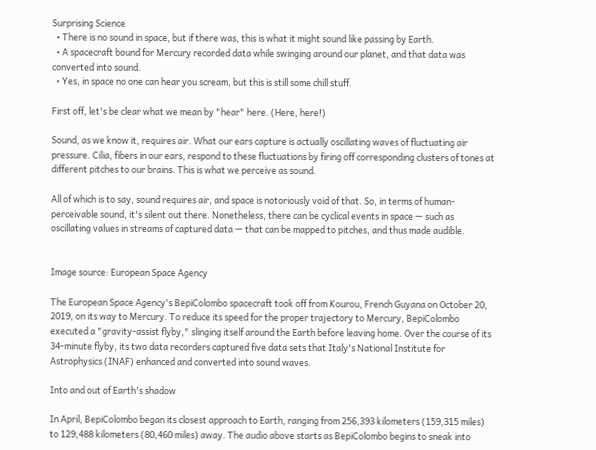Surprising Science
  • There is no sound in space, but if there was, this is what it might sound like passing by Earth.
  • A spacecraft bound for Mercury recorded data while swinging around our planet, and that data was converted into sound.
  • Yes, in space no one can hear you scream, but this is still some chill stuff.

First off, let's be clear what we mean by "hear" here. (Here, here!)

Sound, as we know it, requires air. What our ears capture is actually oscillating waves of fluctuating air pressure. Cilia, fibers in our ears, respond to these fluctuations by firing off corresponding clusters of tones at different pitches to our brains. This is what we perceive as sound.

All of which is to say, sound requires air, and space is notoriously void of that. So, in terms of human-perceivable sound, it's silent out there. Nonetheless, there can be cyclical events in space — such as oscillating values in streams of captured data — that can be mapped to pitches, and thus made audible.


Image source: European Space Agency

The European Space Agency's BepiColombo spacecraft took off from Kourou, French Guyana on October 20, 2019, on its way to Mercury. To reduce its speed for the proper trajectory to Mercury, BepiColombo executed a "gravity-assist flyby," slinging itself around the Earth before leaving home. Over the course of its 34-minute flyby, its two data recorders captured five data sets that Italy's National Institute for Astrophysics (INAF) enhanced and converted into sound waves.

Into and out of Earth's shadow

In April, BepiColombo began its closest approach to Earth, ranging from 256,393 kilometers (159,315 miles) to 129,488 kilometers (80,460 miles) away. The audio above starts as BepiColombo begins to sneak into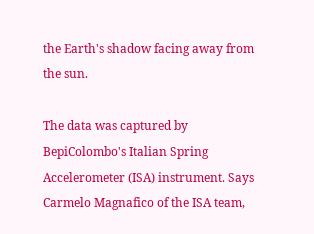the Earth's shadow facing away from the sun.

The data was captured by BepiColombo's Italian Spring Accelerometer (ISA) instrument. Says Carmelo Magnafico of the ISA team,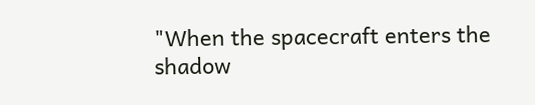"When the spacecraft enters the shadow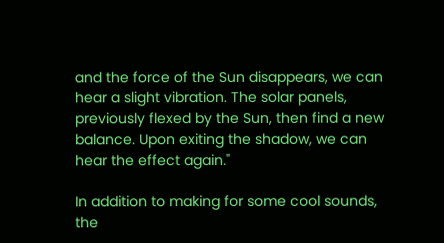and the force of the Sun disappears, we can hear a slight vibration. The solar panels, previously flexed by the Sun, then find a new balance. Upon exiting the shadow, we can hear the effect again."

In addition to making for some cool sounds, the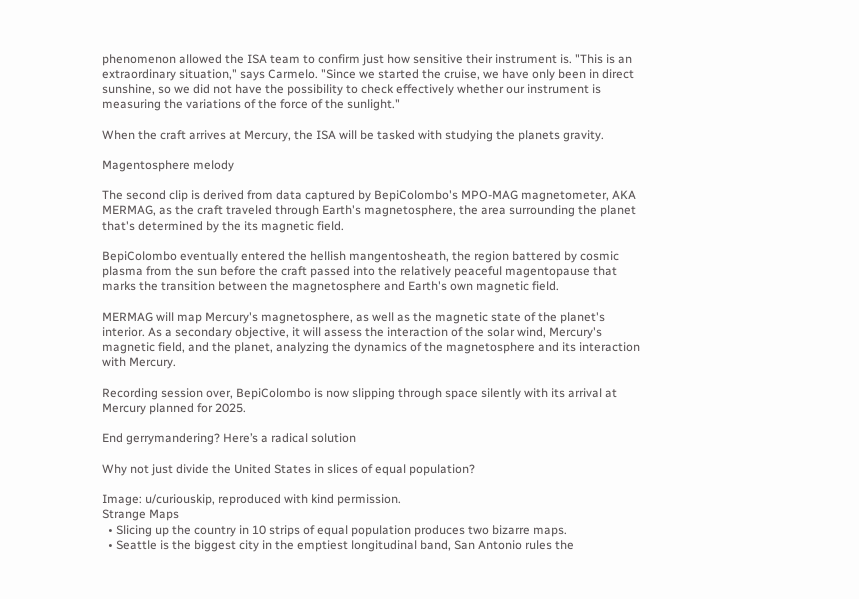phenomenon allowed the ISA team to confirm just how sensitive their instrument is. "This is an extraordinary situation," says Carmelo. "Since we started the cruise, we have only been in direct sunshine, so we did not have the possibility to check effectively whether our instrument is measuring the variations of the force of the sunlight."

When the craft arrives at Mercury, the ISA will be tasked with studying the planets gravity.

Magentosphere melody

The second clip is derived from data captured by BepiColombo's MPO-MAG magnetometer, AKA MERMAG, as the craft traveled through Earth's magnetosphere, the area surrounding the planet that's determined by the its magnetic field.

BepiColombo eventually entered the hellish mangentosheath, the region battered by cosmic plasma from the sun before the craft passed into the relatively peaceful magentopause that marks the transition between the magnetosphere and Earth's own magnetic field.

MERMAG will map Mercury's magnetosphere, as well as the magnetic state of the planet's interior. As a secondary objective, it will assess the interaction of the solar wind, Mercury's magnetic field, and the planet, analyzing the dynamics of the magnetosphere and its interaction with Mercury.

Recording session over, BepiColombo is now slipping through space silently with its arrival at Mercury planned for 2025.

End gerrymandering? Here’s a radical solution

Why not just divide the United States in slices of equal population?

Image: u/curiouskip, reproduced with kind permission.
Strange Maps
  • Slicing up the country in 10 strips of equal population produces two bizarre maps.
  • Seattle is the biggest city in the emptiest longitudinal band, San Antonio rules the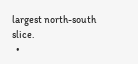largest north-south slice.
  •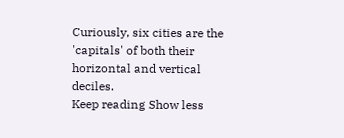Curiously, six cities are the 'capitals' of both their horizontal and vertical deciles.
Keep reading Show less